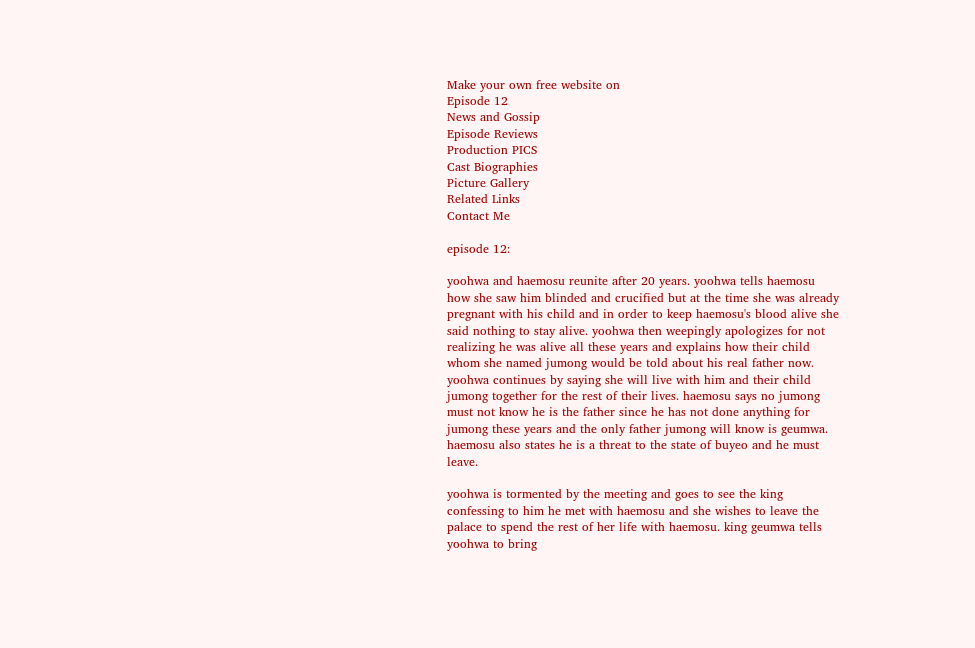Make your own free website on
Episode 12
News and Gossip
Episode Reviews
Production PICS
Cast Biographies
Picture Gallery
Related Links
Contact Me

episode 12:

yoohwa and haemosu reunite after 20 years. yoohwa tells haemosu how she saw him blinded and crucified but at the time she was already pregnant with his child and in order to keep haemosu's blood alive she said nothing to stay alive. yoohwa then weepingly apologizes for not realizing he was alive all these years and explains how their child whom she named jumong would be told about his real father now. yoohwa continues by saying she will live with him and their child jumong together for the rest of their lives. haemosu says no jumong must not know he is the father since he has not done anything for jumong these years and the only father jumong will know is geumwa. haemosu also states he is a threat to the state of buyeo and he must leave.

yoohwa is tormented by the meeting and goes to see the king confessing to him he met with haemosu and she wishes to leave the palace to spend the rest of her life with haemosu. king geumwa tells yoohwa to bring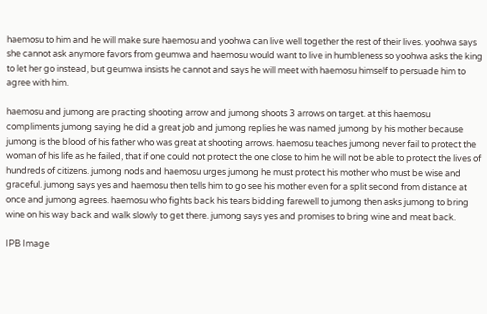haemosu to him and he will make sure haemosu and yoohwa can live well together the rest of their lives. yoohwa says she cannot ask anymore favors from geumwa and haemosu would want to live in humbleness so yoohwa asks the king to let her go instead, but geumwa insists he cannot and says he will meet with haemosu himself to persuade him to agree with him.

haemosu and jumong are practing shooting arrow and jumong shoots 3 arrows on target. at this haemosu compliments jumong saying he did a great job and jumong replies he was named jumong by his mother because jumong is the blood of his father who was great at shooting arrows. haemosu teaches jumong never fail to protect the woman of his life as he failed, that if one could not protect the one close to him he will not be able to protect the lives of hundreds of citizens. jumong nods and haemosu urges jumong he must protect his mother who must be wise and graceful. jumong says yes and haemosu then tells him to go see his mother even for a split second from distance at once and jumong agrees. haemosu who fights back his tears bidding farewell to jumong then asks jumong to bring wine on his way back and walk slowly to get there. jumong says yes and promises to bring wine and meat back.

IPB Image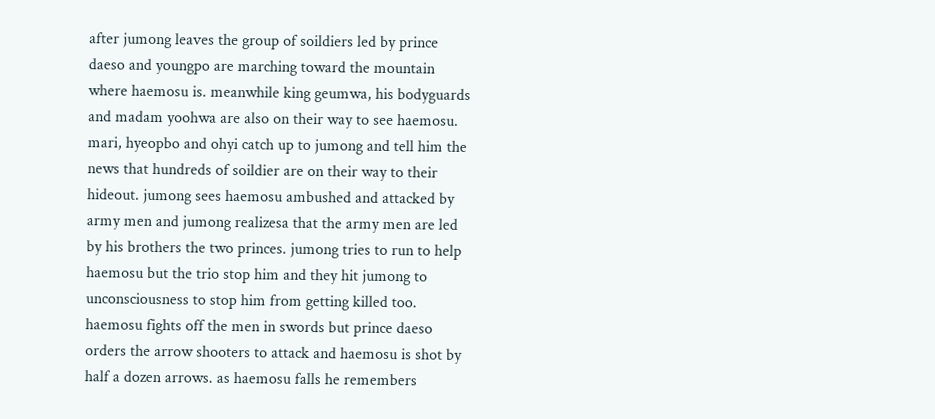after jumong leaves the group of soildiers led by prince daeso and youngpo are marching toward the mountain where haemosu is. meanwhile king geumwa, his bodyguards and madam yoohwa are also on their way to see haemosu. mari, hyeopbo and ohyi catch up to jumong and tell him the news that hundreds of soildier are on their way to their hideout. jumong sees haemosu ambushed and attacked by army men and jumong realizesa that the army men are led by his brothers the two princes. jumong tries to run to help haemosu but the trio stop him and they hit jumong to unconsciousness to stop him from getting killed too. haemosu fights off the men in swords but prince daeso orders the arrow shooters to attack and haemosu is shot by half a dozen arrows. as haemosu falls he remembers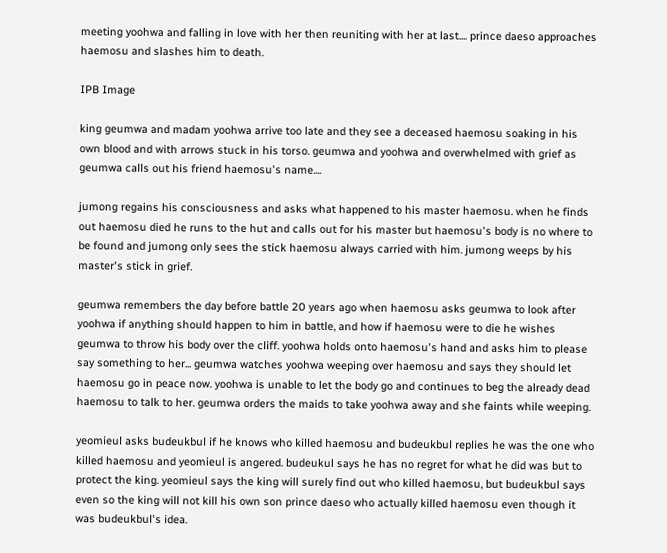meeting yoohwa and falling in love with her then reuniting with her at last.... prince daeso approaches haemosu and slashes him to death.

IPB Image

king geumwa and madam yoohwa arrive too late and they see a deceased haemosu soaking in his own blood and with arrows stuck in his torso. geumwa and yoohwa and overwhelmed with grief as geumwa calls out his friend haemosu's name....

jumong regains his consciousness and asks what happened to his master haemosu. when he finds out haemosu died he runs to the hut and calls out for his master but haemosu's body is no where to be found and jumong only sees the stick haemosu always carried with him. jumong weeps by his master's stick in grief.

geumwa remembers the day before battle 20 years ago when haemosu asks geumwa to look after yoohwa if anything should happen to him in battle, and how if haemosu were to die he wishes geumwa to throw his body over the cliff. yoohwa holds onto haemosu's hand and asks him to please say something to her... geumwa watches yoohwa weeping over haemosu and says they should let haemosu go in peace now. yoohwa is unable to let the body go and continues to beg the already dead haemosu to talk to her. geumwa orders the maids to take yoohwa away and she faints while weeping.

yeomieul asks budeukbul if he knows who killed haemosu and budeukbul replies he was the one who killed haemosu and yeomieul is angered. budeukul says he has no regret for what he did was but to protect the king. yeomieul says the king will surely find out who killed haemosu, but budeukbul says even so the king will not kill his own son prince daeso who actually killed haemosu even though it was budeukbul's idea.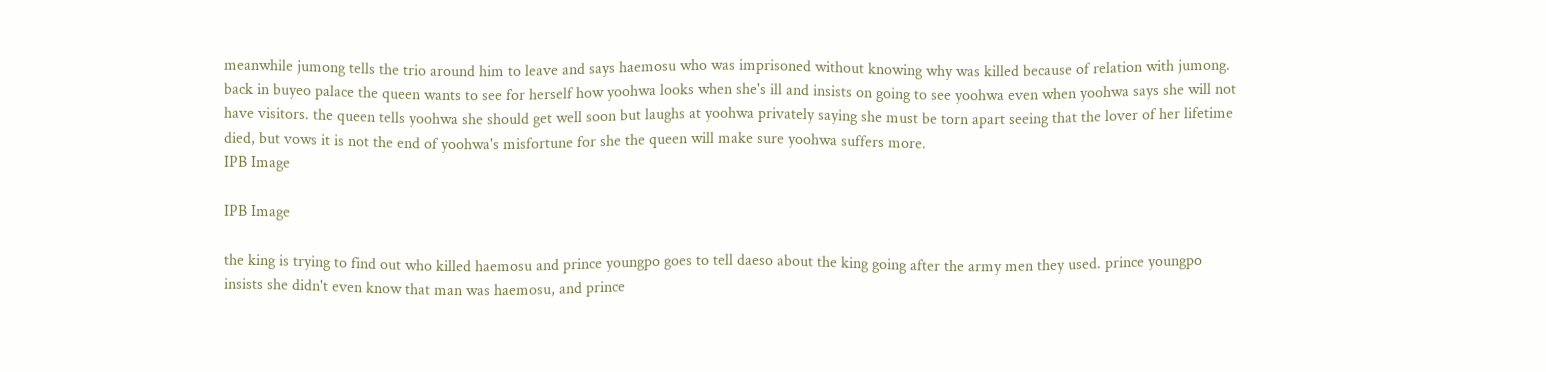meanwhile jumong tells the trio around him to leave and says haemosu who was imprisoned without knowing why was killed because of relation with jumong. back in buyeo palace the queen wants to see for herself how yoohwa looks when she's ill and insists on going to see yoohwa even when yoohwa says she will not have visitors. the queen tells yoohwa she should get well soon but laughs at yoohwa privately saying she must be torn apart seeing that the lover of her lifetime died, but vows it is not the end of yoohwa's misfortune for she the queen will make sure yoohwa suffers more.
IPB Image

IPB Image

the king is trying to find out who killed haemosu and prince youngpo goes to tell daeso about the king going after the army men they used. prince youngpo insists she didn't even know that man was haemosu, and prince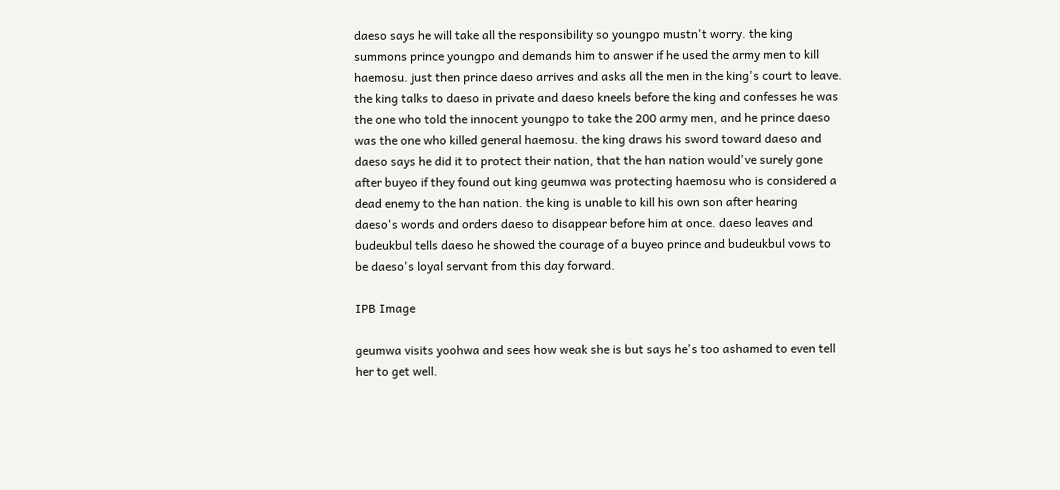daeso says he will take all the responsibility so youngpo mustn't worry. the king summons prince youngpo and demands him to answer if he used the army men to kill haemosu. just then prince daeso arrives and asks all the men in the king's court to leave. the king talks to daeso in private and daeso kneels before the king and confesses he was the one who told the innocent youngpo to take the 200 army men, and he prince daeso was the one who killed general haemosu. the king draws his sword toward daeso and daeso says he did it to protect their nation, that the han nation would've surely gone after buyeo if they found out king geumwa was protecting haemosu who is considered a dead enemy to the han nation. the king is unable to kill his own son after hearing daeso's words and orders daeso to disappear before him at once. daeso leaves and budeukbul tells daeso he showed the courage of a buyeo prince and budeukbul vows to be daeso's loyal servant from this day forward.

IPB Image

geumwa visits yoohwa and sees how weak she is but says he's too ashamed to even tell her to get well.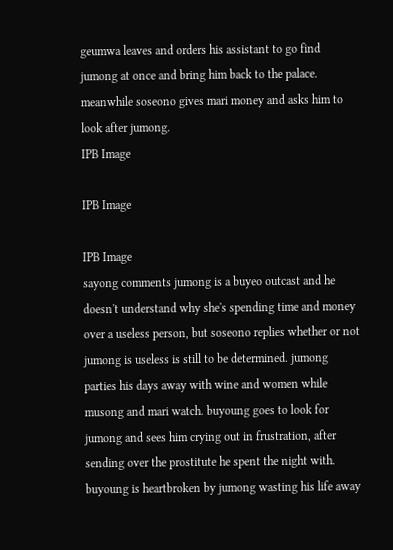geumwa leaves and orders his assistant to go find jumong at once and bring him back to the palace.
meanwhile soseono gives mari money and asks him to look after jumong.
IPB Image

IPB Image

IPB Image
sayong comments jumong is a buyeo outcast and he doesn't understand why she's spending time and money over a useless person, but soseono replies whether or not jumong is useless is still to be determined. jumong parties his days away with wine and women while musong and mari watch. buyoung goes to look for jumong and sees him crying out in frustration, after sending over the prostitute he spent the night with. buyoung is heartbroken by jumong wasting his life away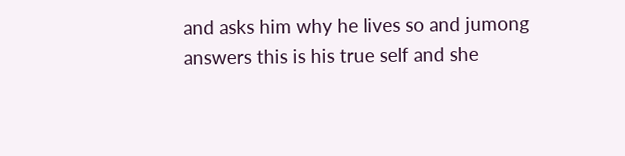and asks him why he lives so and jumong answers this is his true self and she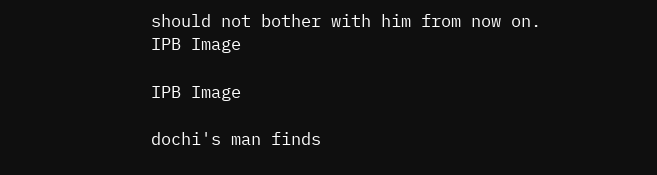should not bother with him from now on.
IPB Image

IPB Image

dochi's man finds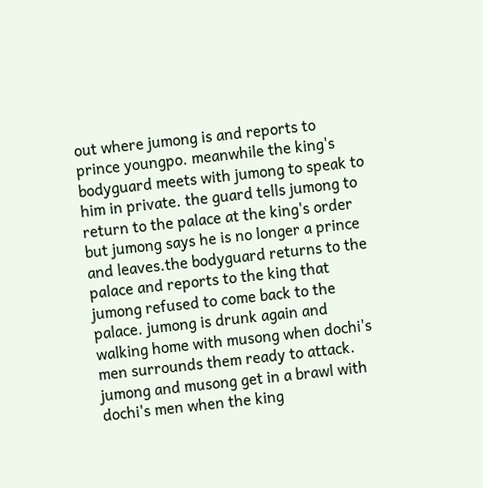out where jumong is and reports to prince youngpo. meanwhile the king's bodyguard meets with jumong to speak to him in private. the guard tells jumong to return to the palace at the king's order but jumong says he is no longer a prince and leaves.the bodyguard returns to the palace and reports to the king that jumong refused to come back to the palace. jumong is drunk again and walking home with musong when dochi's men surrounds them ready to attack. jumong and musong get in a brawl with dochi's men when the king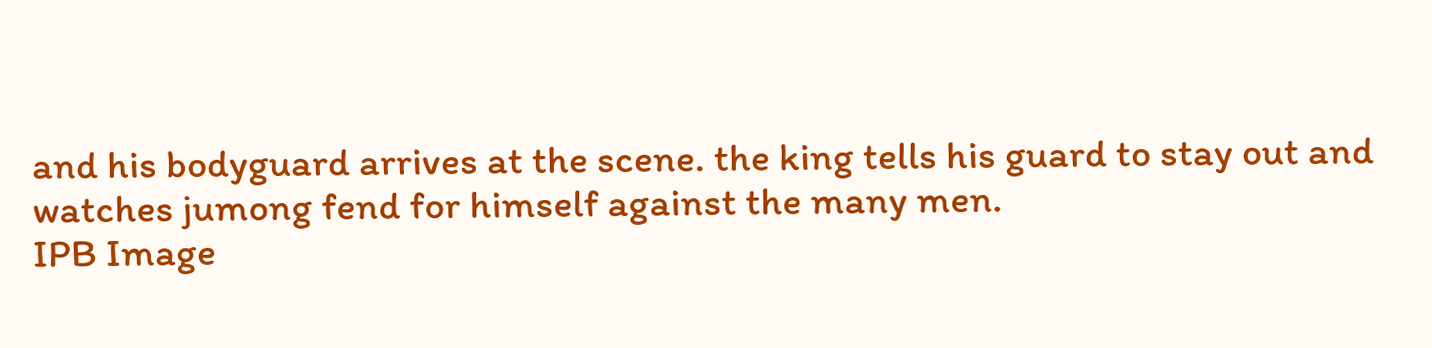and his bodyguard arrives at the scene. the king tells his guard to stay out and watches jumong fend for himself against the many men.
IPB Image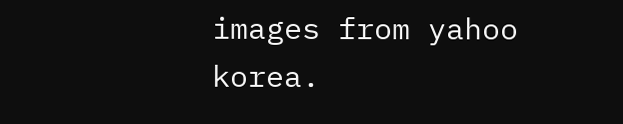images from yahoo korea.